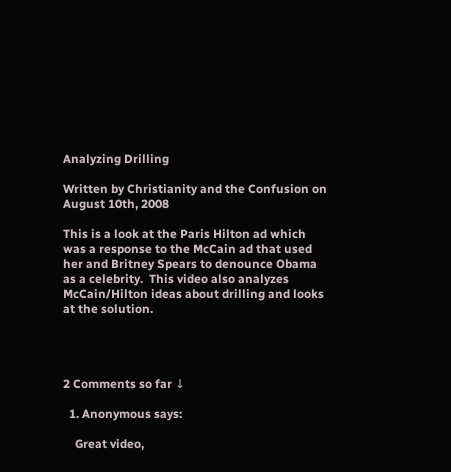Analyzing Drilling

Written by Christianity and the Confusion on August 10th, 2008

This is a look at the Paris Hilton ad which was a response to the McCain ad that used her and Britney Spears to denounce Obama as a celebrity.  This video also analyzes McCain/Hilton ideas about drilling and looks at the solution.




2 Comments so far ↓

  1. Anonymous says:

    Great video,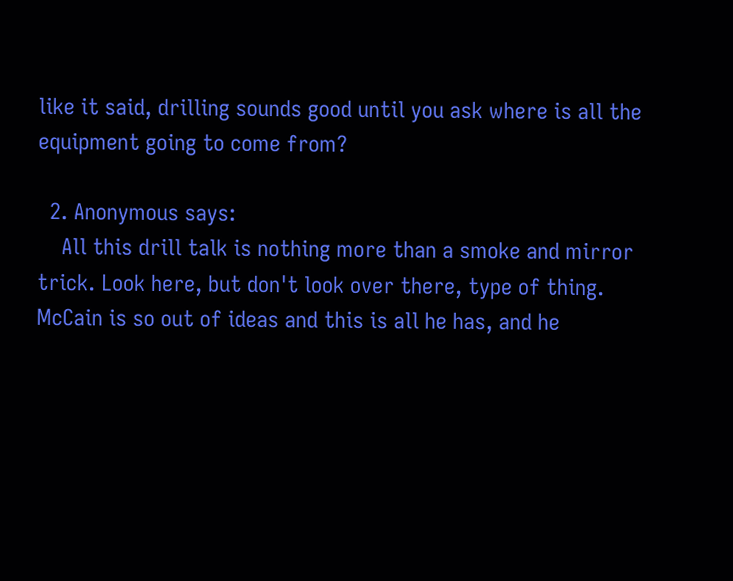like it said, drilling sounds good until you ask where is all the equipment going to come from?

  2. Anonymous says:
    All this drill talk is nothing more than a smoke and mirror trick. Look here, but don't look over there, type of thing. McCain is so out of ideas and this is all he has, and he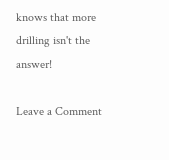knows that more drilling isn't the answer!

Leave a Comment